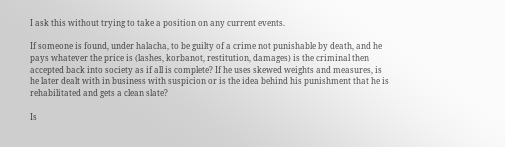I ask this without trying to take a position on any current events.

If someone is found, under halacha, to be guilty of a crime not punishable by death, and he pays whatever the price is (lashes, korbanot, restitution, damages) is the criminal then accepted back into society as if all is complete? If he uses skewed weights and measures, is he later dealt with in business with suspicion or is the idea behind his punishment that he is rehabilitated and gets a clean slate?

Is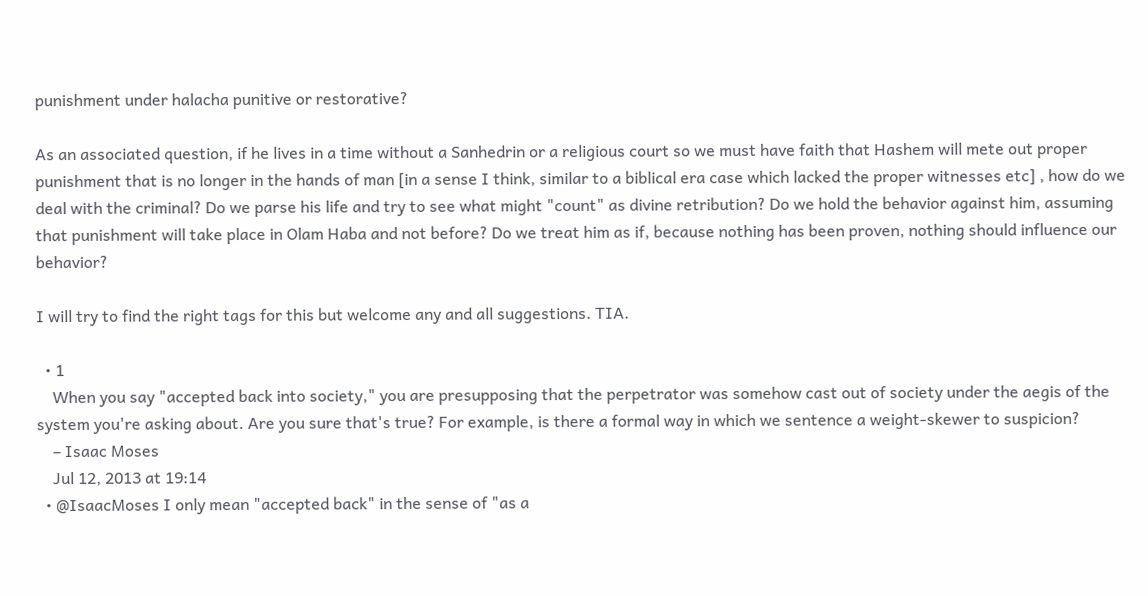punishment under halacha punitive or restorative?

As an associated question, if he lives in a time without a Sanhedrin or a religious court so we must have faith that Hashem will mete out proper punishment that is no longer in the hands of man [in a sense I think, similar to a biblical era case which lacked the proper witnesses etc] , how do we deal with the criminal? Do we parse his life and try to see what might "count" as divine retribution? Do we hold the behavior against him, assuming that punishment will take place in Olam Haba and not before? Do we treat him as if, because nothing has been proven, nothing should influence our behavior?

I will try to find the right tags for this but welcome any and all suggestions. TIA.

  • 1
    When you say "accepted back into society," you are presupposing that the perpetrator was somehow cast out of society under the aegis of the system you're asking about. Are you sure that's true? For example, is there a formal way in which we sentence a weight-skewer to suspicion?
    – Isaac Moses
    Jul 12, 2013 at 19:14
  • @IsaacMoses I only mean "accepted back" in the sense of "as a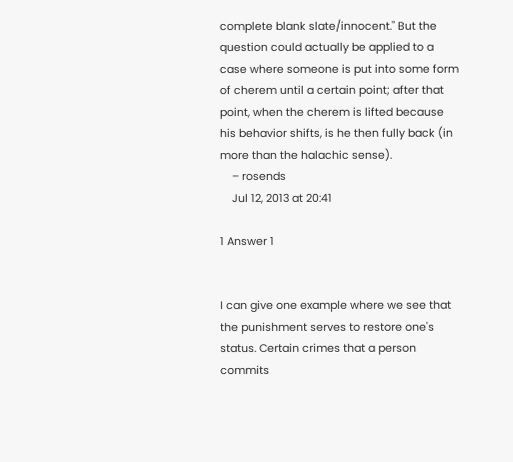complete blank slate/innocent." But the question could actually be applied to a case where someone is put into some form of cherem until a certain point; after that point, when the cherem is lifted because his behavior shifts, is he then fully back (in more than the halachic sense).
    – rosends
    Jul 12, 2013 at 20:41

1 Answer 1


I can give one example where we see that the punishment serves to restore one's status. Certain crimes that a person commits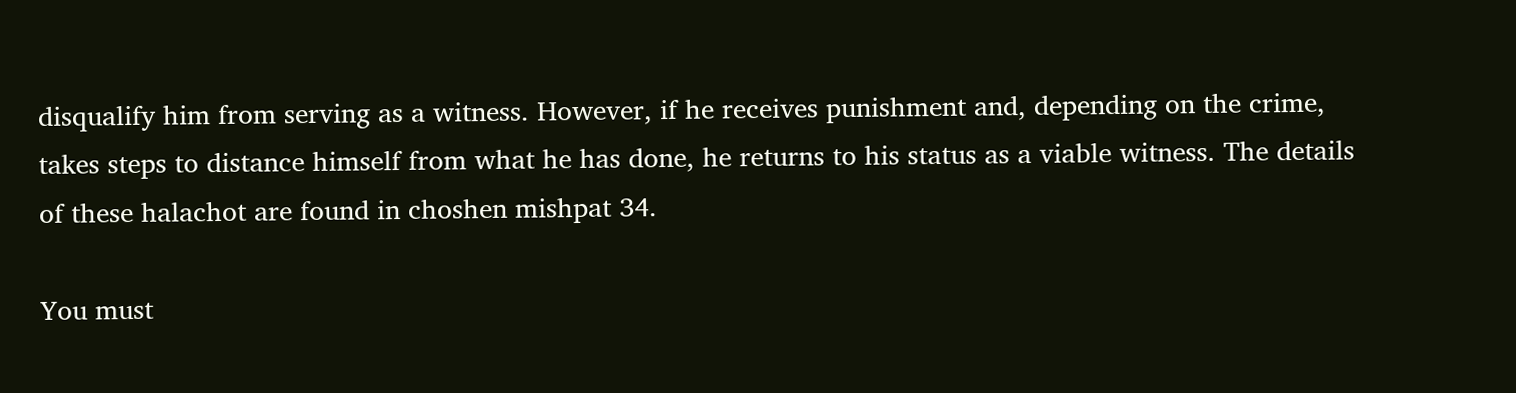disqualify him from serving as a witness. However, if he receives punishment and, depending on the crime, takes steps to distance himself from what he has done, he returns to his status as a viable witness. The details of these halachot are found in choshen mishpat 34.

You must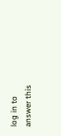log in to answer this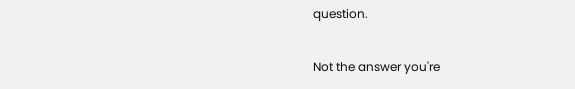question.

Not the answer you're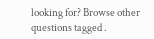looking for? Browse other questions tagged .